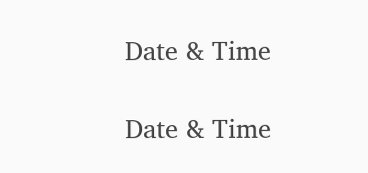Date & Time

Date & Time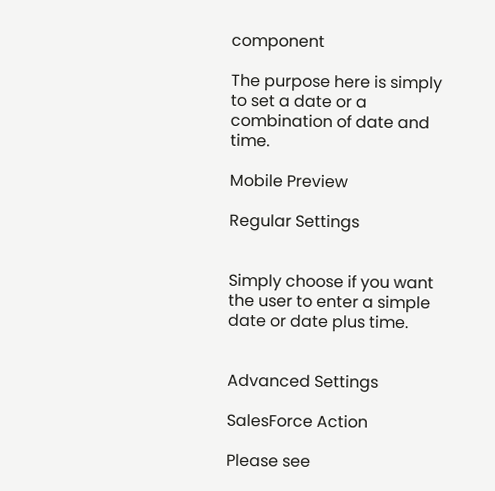component

The purpose here is simply to set a date or a combination of date and time.

Mobile Preview

Regular Settings


Simply choose if you want the user to enter a simple date or date plus time.


Advanced Settings

SalesForce Action

Please see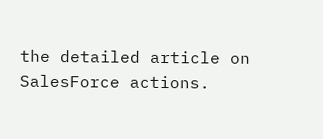the detailed article on SalesForce actions.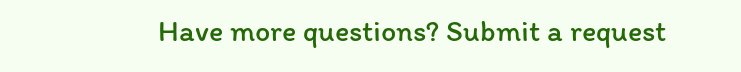Have more questions? Submit a request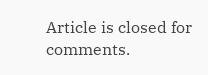Article is closed for comments.